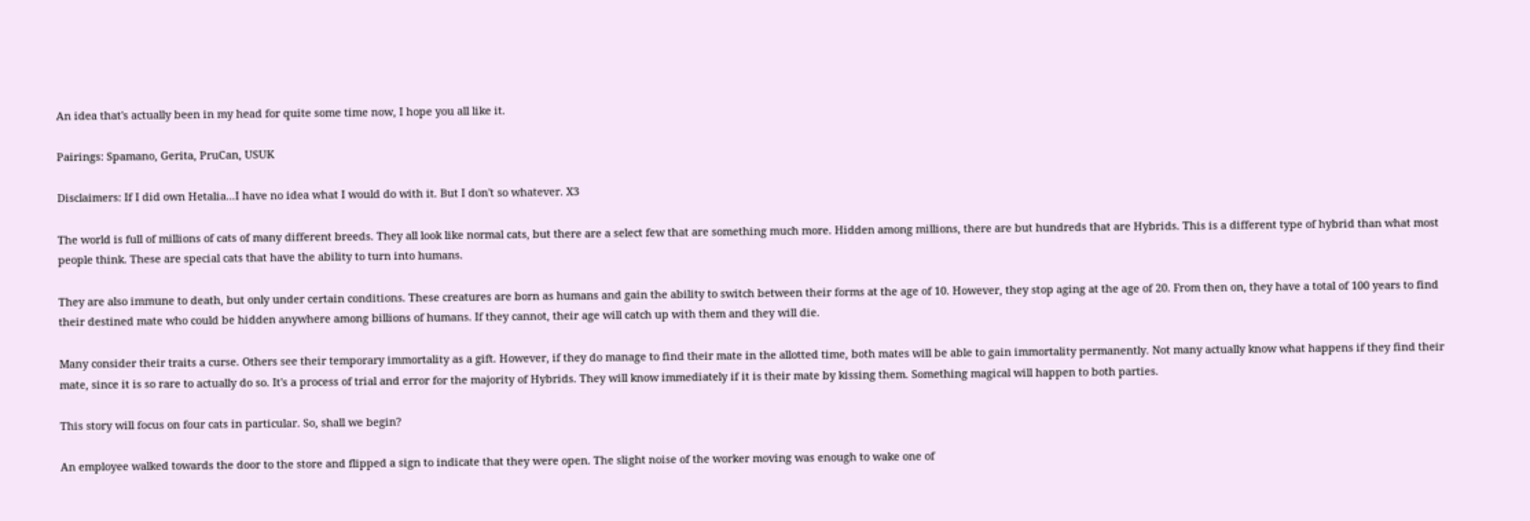An idea that's actually been in my head for quite some time now, I hope you all like it.

Pairings: Spamano, Gerita, PruCan, USUK

Disclaimers: If I did own Hetalia...I have no idea what I would do with it. But I don't so whatever. X3

The world is full of millions of cats of many different breeds. They all look like normal cats, but there are a select few that are something much more. Hidden among millions, there are but hundreds that are Hybrids. This is a different type of hybrid than what most people think. These are special cats that have the ability to turn into humans.

They are also immune to death, but only under certain conditions. These creatures are born as humans and gain the ability to switch between their forms at the age of 10. However, they stop aging at the age of 20. From then on, they have a total of 100 years to find their destined mate who could be hidden anywhere among billions of humans. If they cannot, their age will catch up with them and they will die.

Many consider their traits a curse. Others see their temporary immortality as a gift. However, if they do manage to find their mate in the allotted time, both mates will be able to gain immortality permanently. Not many actually know what happens if they find their mate, since it is so rare to actually do so. It's a process of trial and error for the majority of Hybrids. They will know immediately if it is their mate by kissing them. Something magical will happen to both parties.

This story will focus on four cats in particular. So, shall we begin?

An employee walked towards the door to the store and flipped a sign to indicate that they were open. The slight noise of the worker moving was enough to wake one of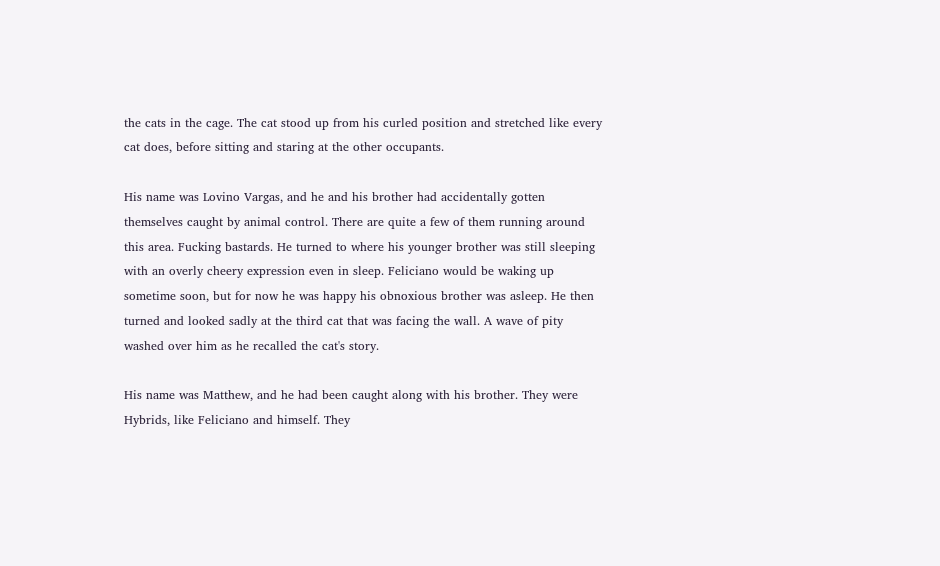the cats in the cage. The cat stood up from his curled position and stretched like every cat does, before sitting and staring at the other occupants.

His name was Lovino Vargas, and he and his brother had accidentally gotten themselves caught by animal control. There are quite a few of them running around this area. Fucking bastards. He turned to where his younger brother was still sleeping with an overly cheery expression even in sleep. Feliciano would be waking up sometime soon, but for now he was happy his obnoxious brother was asleep. He then turned and looked sadly at the third cat that was facing the wall. A wave of pity washed over him as he recalled the cat's story.

His name was Matthew, and he had been caught along with his brother. They were Hybrids, like Feliciano and himself. They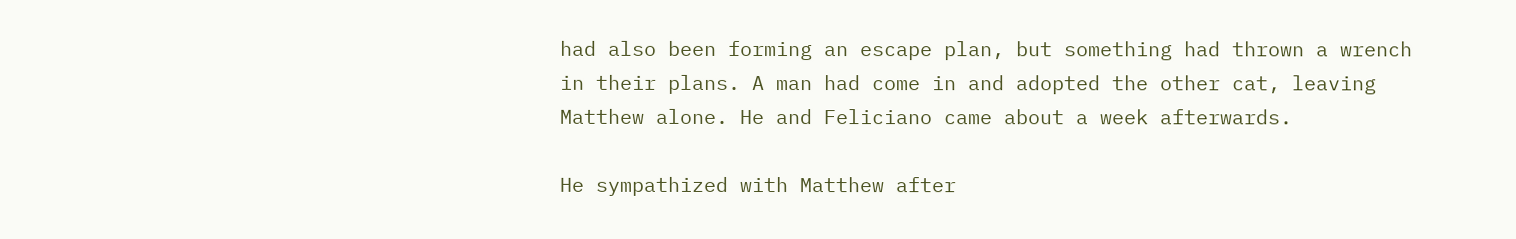had also been forming an escape plan, but something had thrown a wrench in their plans. A man had come in and adopted the other cat, leaving Matthew alone. He and Feliciano came about a week afterwards.

He sympathized with Matthew after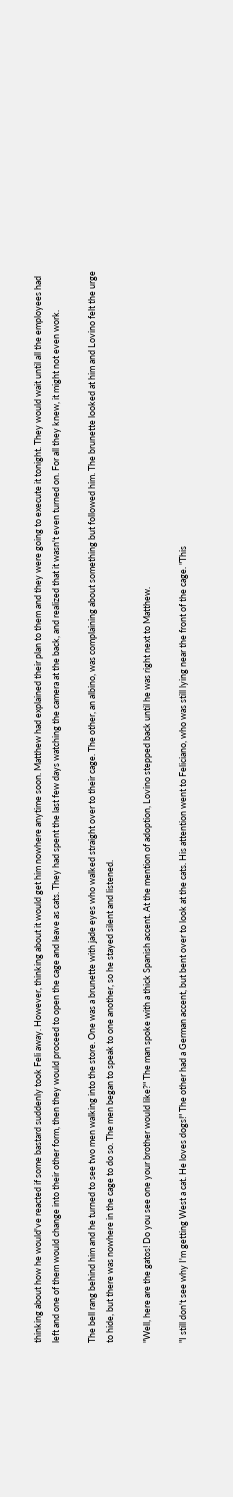thinking about how he would've reacted if some bastard suddenly took Feli away. However, thinking about it would get him nowhere anytime soon. Matthew had explained their plan to them and they were going to execute it tonight. They would wait until all the employees had left and one of them would change into their other form, then they would proceed to open the cage and leave as cats. They had spent the last few days watching the camera at the back, and realized that it wasn't even turned on. For all they knew, it might not even work.

The bell rang behind him and he turned to see two men walking into the store. One was a brunette with jade eyes who walked straight over to their cage. The other, an albino, was complaining about something but followed him. The brunette looked at him and Lovino felt the urge to hide, but there was nowhere in the cage to do so. The men began to speak to one another, so he stayed silent and listened.

"Well, here are the gatos! Do you see one your brother would like?" The man spoke with a thick Spanish accent. At the mention of adoption, Lovino stepped back until he was right next to Matthew.

"I still don't see why I'm getting West a cat. He loves dogs!" The other had a German accent, but bent over to look at the cats. His attention went to Feliciano, who was still lying near the front of the cage. "This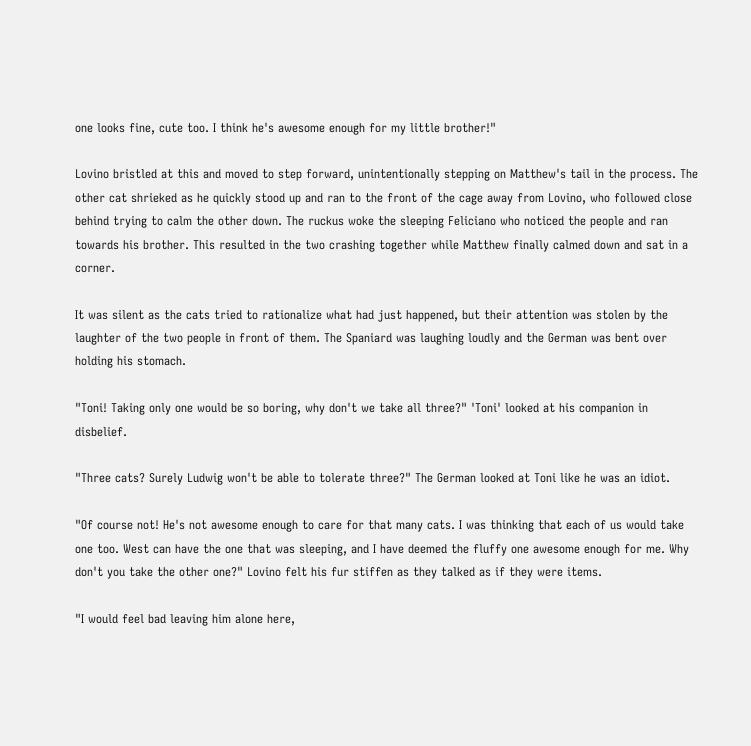one looks fine, cute too. I think he's awesome enough for my little brother!"

Lovino bristled at this and moved to step forward, unintentionally stepping on Matthew's tail in the process. The other cat shrieked as he quickly stood up and ran to the front of the cage away from Lovino, who followed close behind trying to calm the other down. The ruckus woke the sleeping Feliciano who noticed the people and ran towards his brother. This resulted in the two crashing together while Matthew finally calmed down and sat in a corner.

It was silent as the cats tried to rationalize what had just happened, but their attention was stolen by the laughter of the two people in front of them. The Spaniard was laughing loudly and the German was bent over holding his stomach.

"Toni! Taking only one would be so boring, why don't we take all three?" 'Toni' looked at his companion in disbelief.

"Three cats? Surely Ludwig won't be able to tolerate three?" The German looked at Toni like he was an idiot.

"Of course not! He's not awesome enough to care for that many cats. I was thinking that each of us would take one too. West can have the one that was sleeping, and I have deemed the fluffy one awesome enough for me. Why don't you take the other one?" Lovino felt his fur stiffen as they talked as if they were items.

"I would feel bad leaving him alone here,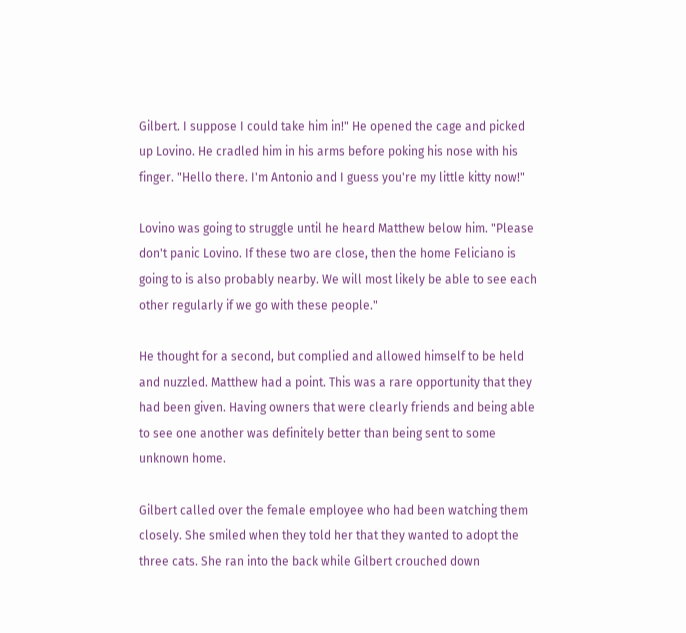Gilbert. I suppose I could take him in!" He opened the cage and picked up Lovino. He cradled him in his arms before poking his nose with his finger. "Hello there. I'm Antonio and I guess you're my little kitty now!"

Lovino was going to struggle until he heard Matthew below him. "Please don't panic Lovino. If these two are close, then the home Feliciano is going to is also probably nearby. We will most likely be able to see each other regularly if we go with these people."

He thought for a second, but complied and allowed himself to be held and nuzzled. Matthew had a point. This was a rare opportunity that they had been given. Having owners that were clearly friends and being able to see one another was definitely better than being sent to some unknown home.

Gilbert called over the female employee who had been watching them closely. She smiled when they told her that they wanted to adopt the three cats. She ran into the back while Gilbert crouched down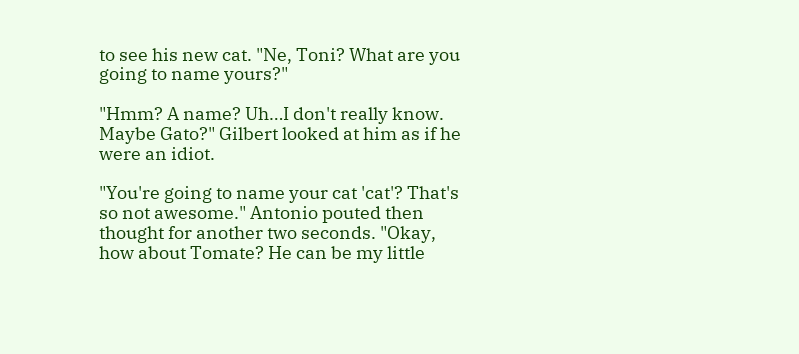to see his new cat. "Ne, Toni? What are you going to name yours?"

"Hmm? A name? Uh…I don't really know. Maybe Gato?" Gilbert looked at him as if he were an idiot.

"You're going to name your cat 'cat'? That's so not awesome." Antonio pouted then thought for another two seconds. "Okay, how about Tomate? He can be my little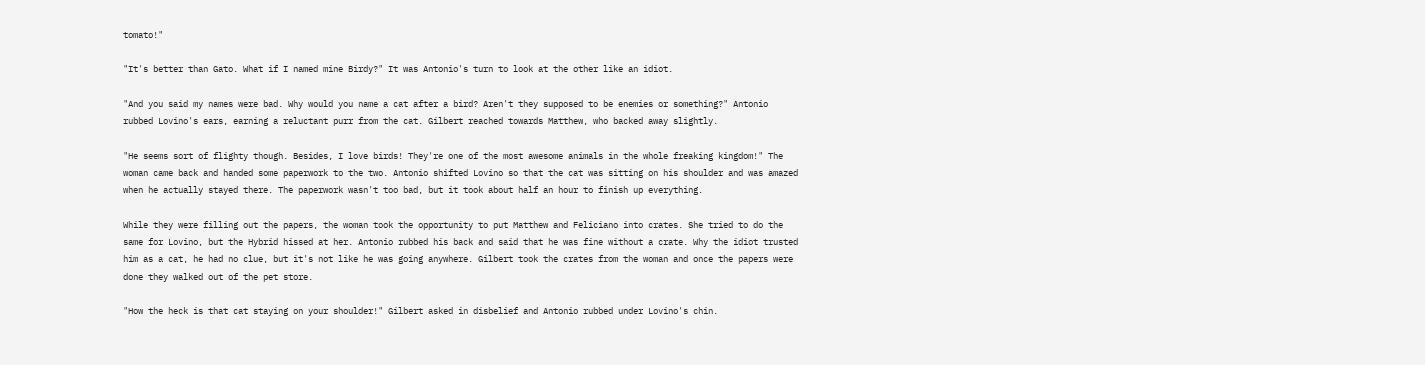tomato!"

"It's better than Gato. What if I named mine Birdy?" It was Antonio's turn to look at the other like an idiot.

"And you said my names were bad. Why would you name a cat after a bird? Aren't they supposed to be enemies or something?" Antonio rubbed Lovino's ears, earning a reluctant purr from the cat. Gilbert reached towards Matthew, who backed away slightly.

"He seems sort of flighty though. Besides, I love birds! They're one of the most awesome animals in the whole freaking kingdom!" The woman came back and handed some paperwork to the two. Antonio shifted Lovino so that the cat was sitting on his shoulder and was amazed when he actually stayed there. The paperwork wasn't too bad, but it took about half an hour to finish up everything.

While they were filling out the papers, the woman took the opportunity to put Matthew and Feliciano into crates. She tried to do the same for Lovino, but the Hybrid hissed at her. Antonio rubbed his back and said that he was fine without a crate. Why the idiot trusted him as a cat, he had no clue, but it's not like he was going anywhere. Gilbert took the crates from the woman and once the papers were done they walked out of the pet store.

"How the heck is that cat staying on your shoulder!" Gilbert asked in disbelief and Antonio rubbed under Lovino's chin.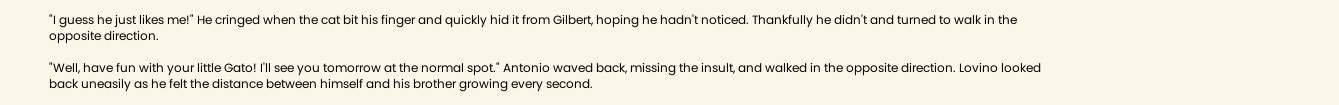"I guess he just likes me!" He cringed when the cat bit his finger and quickly hid it from Gilbert, hoping he hadn't noticed. Thankfully he didn't and turned to walk in the opposite direction.

"Well, have fun with your little Gato! I'll see you tomorrow at the normal spot." Antonio waved back, missing the insult, and walked in the opposite direction. Lovino looked back uneasily as he felt the distance between himself and his brother growing every second.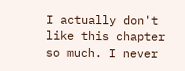I actually don't like this chapter so much. I never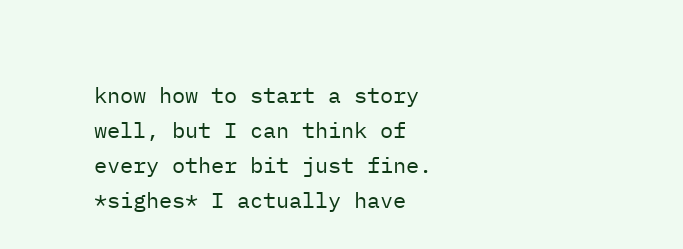know how to start a story well, but I can think of every other bit just fine. *sighes* I actually have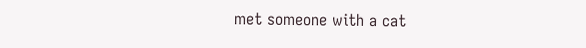met someone with a cat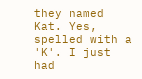they named Kat. Yes, spelled with a 'K'. I just had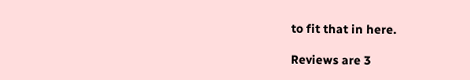to fit that in here.

Reviews are 3